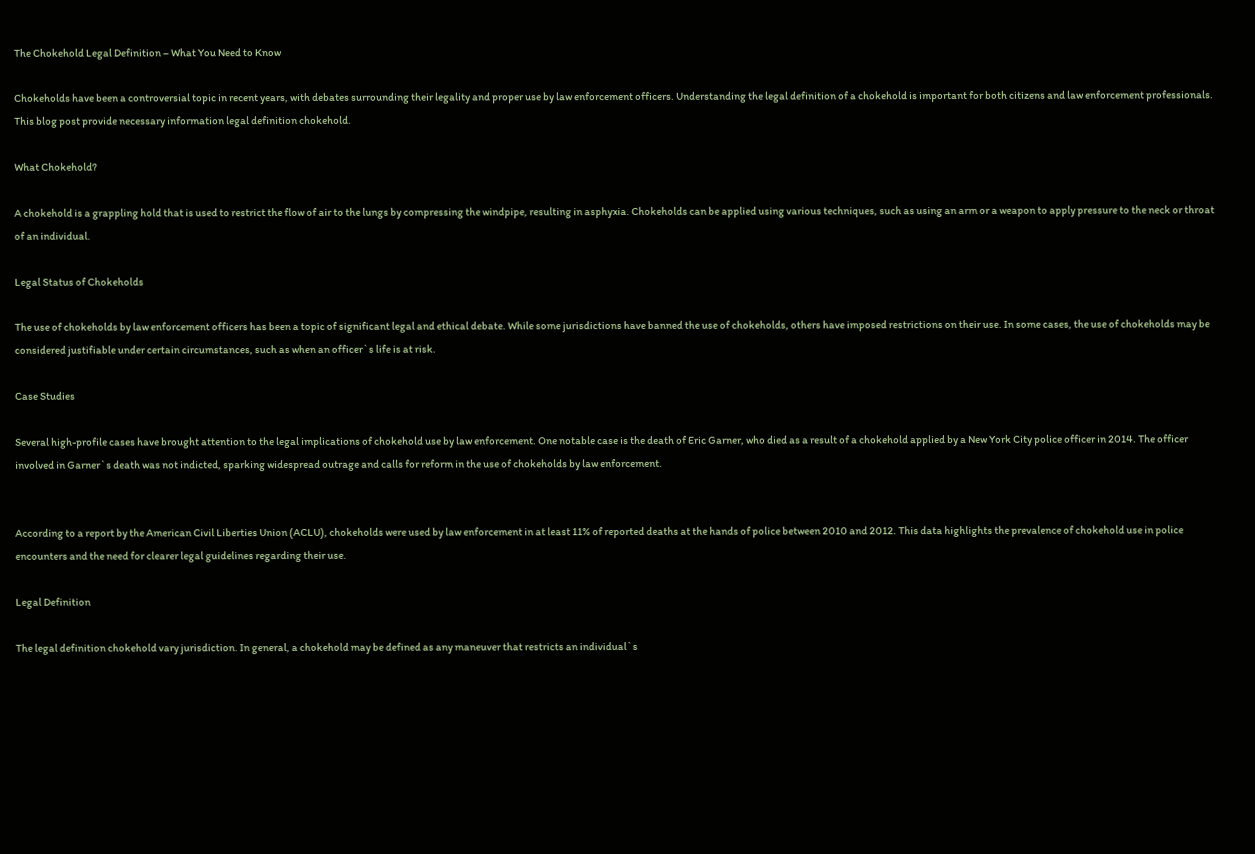The Chokehold Legal Definition – What You Need to Know

Chokeholds have been a controversial topic in recent years, with debates surrounding their legality and proper use by law enforcement officers. Understanding the legal definition of a chokehold is important for both citizens and law enforcement professionals. This blog post provide necessary information legal definition chokehold.

What Chokehold?

A chokehold is a grappling hold that is used to restrict the flow of air to the lungs by compressing the windpipe, resulting in asphyxia. Chokeholds can be applied using various techniques, such as using an arm or a weapon to apply pressure to the neck or throat of an individual.

Legal Status of Chokeholds

The use of chokeholds by law enforcement officers has been a topic of significant legal and ethical debate. While some jurisdictions have banned the use of chokeholds, others have imposed restrictions on their use. In some cases, the use of chokeholds may be considered justifiable under certain circumstances, such as when an officer`s life is at risk.

Case Studies

Several high-profile cases have brought attention to the legal implications of chokehold use by law enforcement. One notable case is the death of Eric Garner, who died as a result of a chokehold applied by a New York City police officer in 2014. The officer involved in Garner`s death was not indicted, sparking widespread outrage and calls for reform in the use of chokeholds by law enforcement.


According to a report by the American Civil Liberties Union (ACLU), chokeholds were used by law enforcement in at least 11% of reported deaths at the hands of police between 2010 and 2012. This data highlights the prevalence of chokehold use in police encounters and the need for clearer legal guidelines regarding their use.

Legal Definition

The legal definition chokehold vary jurisdiction. In general, a chokehold may be defined as any maneuver that restricts an individual`s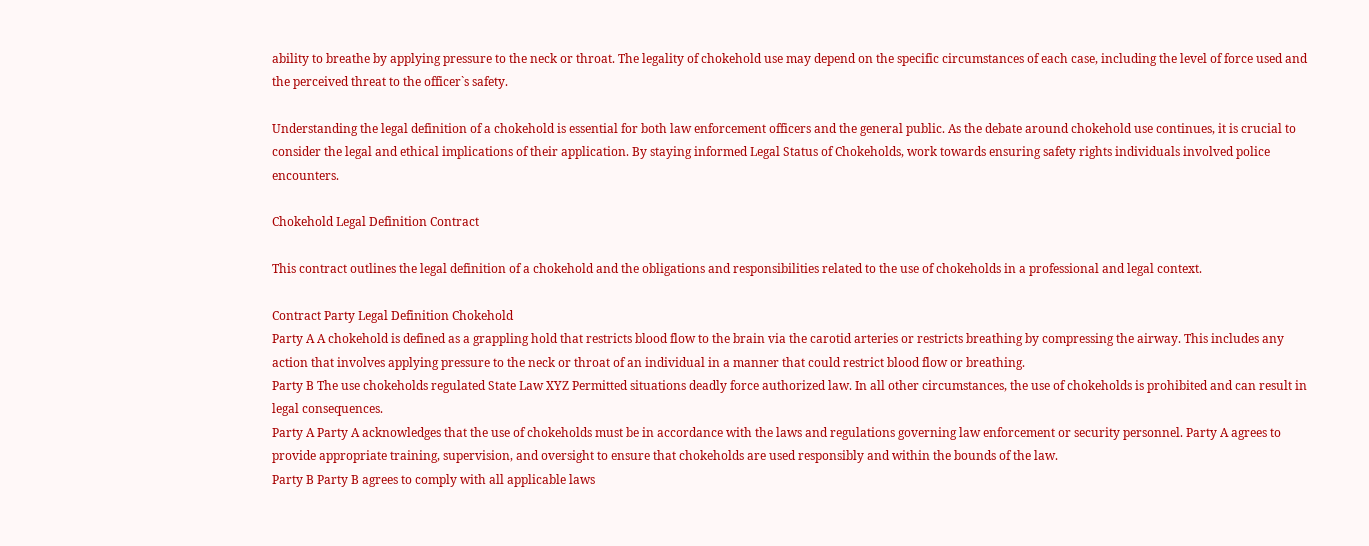ability to breathe by applying pressure to the neck or throat. The legality of chokehold use may depend on the specific circumstances of each case, including the level of force used and the perceived threat to the officer`s safety.

Understanding the legal definition of a chokehold is essential for both law enforcement officers and the general public. As the debate around chokehold use continues, it is crucial to consider the legal and ethical implications of their application. By staying informed Legal Status of Chokeholds, work towards ensuring safety rights individuals involved police encounters.

Chokehold Legal Definition Contract

This contract outlines the legal definition of a chokehold and the obligations and responsibilities related to the use of chokeholds in a professional and legal context.

Contract Party Legal Definition Chokehold
Party A A chokehold is defined as a grappling hold that restricts blood flow to the brain via the carotid arteries or restricts breathing by compressing the airway. This includes any action that involves applying pressure to the neck or throat of an individual in a manner that could restrict blood flow or breathing.
Party B The use chokeholds regulated State Law XYZ Permitted situations deadly force authorized law. In all other circumstances, the use of chokeholds is prohibited and can result in legal consequences.
Party A Party A acknowledges that the use of chokeholds must be in accordance with the laws and regulations governing law enforcement or security personnel. Party A agrees to provide appropriate training, supervision, and oversight to ensure that chokeholds are used responsibly and within the bounds of the law.
Party B Party B agrees to comply with all applicable laws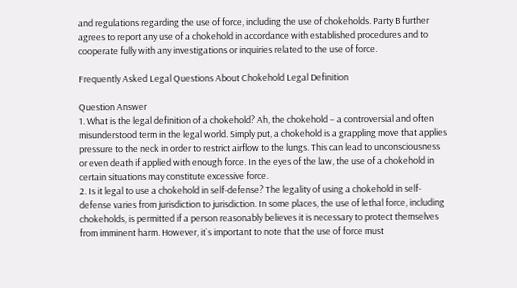and regulations regarding the use of force, including the use of chokeholds. Party B further agrees to report any use of a chokehold in accordance with established procedures and to cooperate fully with any investigations or inquiries related to the use of force.

Frequently Asked Legal Questions About Chokehold Legal Definition

Question Answer
1. What is the legal definition of a chokehold? Ah, the chokehold – a controversial and often misunderstood term in the legal world. Simply put, a chokehold is a grappling move that applies pressure to the neck in order to restrict airflow to the lungs. This can lead to unconsciousness or even death if applied with enough force. In the eyes of the law, the use of a chokehold in certain situations may constitute excessive force.
2. Is it legal to use a chokehold in self-defense? The legality of using a chokehold in self-defense varies from jurisdiction to jurisdiction. In some places, the use of lethal force, including chokeholds, is permitted if a person reasonably believes it is necessary to protect themselves from imminent harm. However, it`s important to note that the use of force must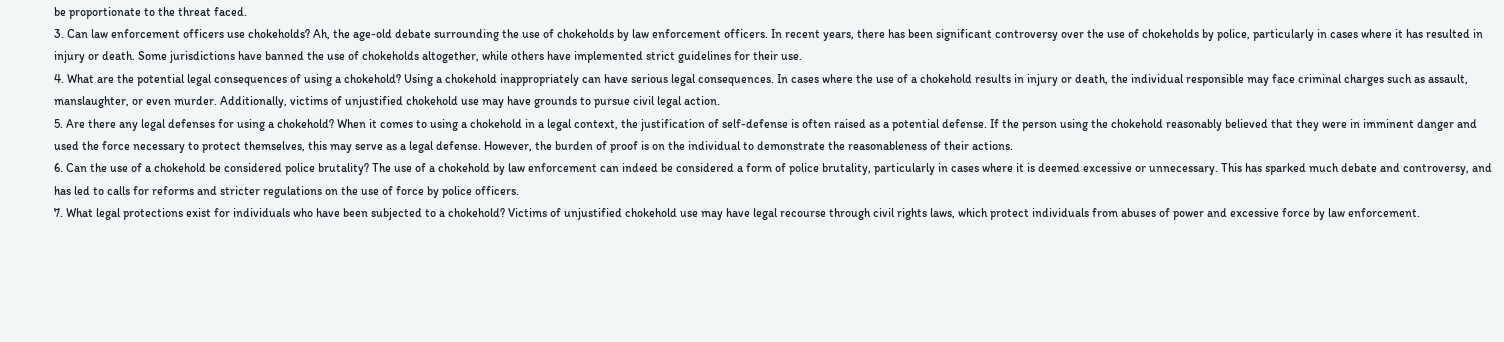be proportionate to the threat faced.
3. Can law enforcement officers use chokeholds? Ah, the age-old debate surrounding the use of chokeholds by law enforcement officers. In recent years, there has been significant controversy over the use of chokeholds by police, particularly in cases where it has resulted in injury or death. Some jurisdictions have banned the use of chokeholds altogether, while others have implemented strict guidelines for their use.
4. What are the potential legal consequences of using a chokehold? Using a chokehold inappropriately can have serious legal consequences. In cases where the use of a chokehold results in injury or death, the individual responsible may face criminal charges such as assault, manslaughter, or even murder. Additionally, victims of unjustified chokehold use may have grounds to pursue civil legal action.
5. Are there any legal defenses for using a chokehold? When it comes to using a chokehold in a legal context, the justification of self-defense is often raised as a potential defense. If the person using the chokehold reasonably believed that they were in imminent danger and used the force necessary to protect themselves, this may serve as a legal defense. However, the burden of proof is on the individual to demonstrate the reasonableness of their actions.
6. Can the use of a chokehold be considered police brutality? The use of a chokehold by law enforcement can indeed be considered a form of police brutality, particularly in cases where it is deemed excessive or unnecessary. This has sparked much debate and controversy, and has led to calls for reforms and stricter regulations on the use of force by police officers.
7. What legal protections exist for individuals who have been subjected to a chokehold? Victims of unjustified chokehold use may have legal recourse through civil rights laws, which protect individuals from abuses of power and excessive force by law enforcement.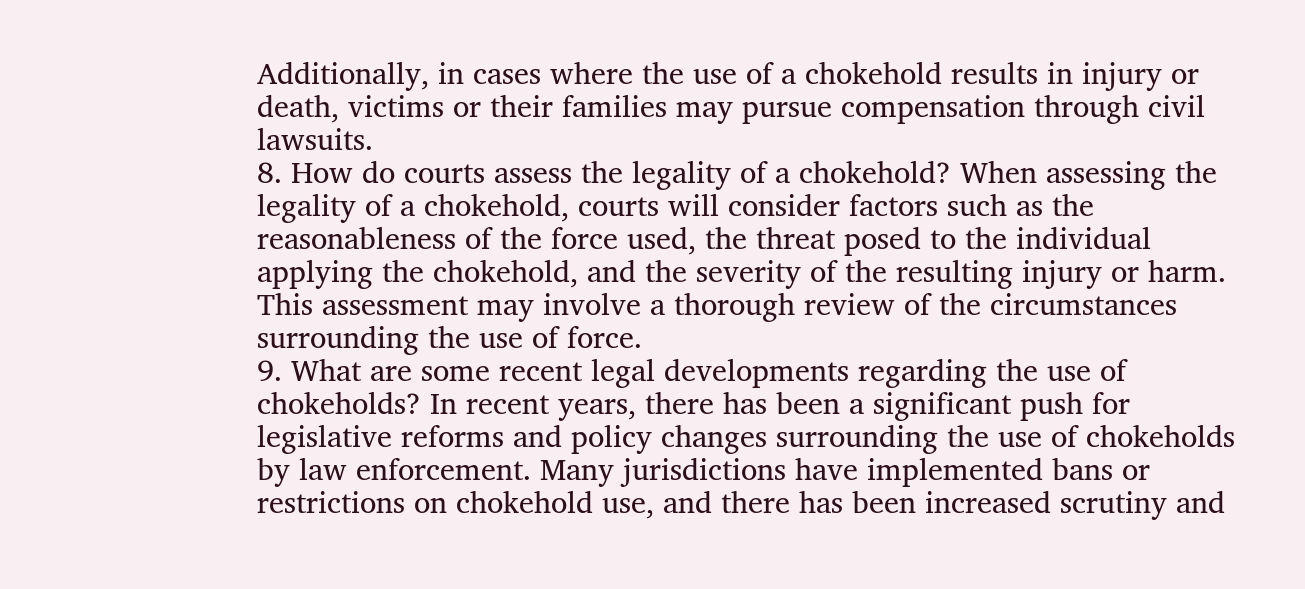Additionally, in cases where the use of a chokehold results in injury or death, victims or their families may pursue compensation through civil lawsuits.
8. How do courts assess the legality of a chokehold? When assessing the legality of a chokehold, courts will consider factors such as the reasonableness of the force used, the threat posed to the individual applying the chokehold, and the severity of the resulting injury or harm. This assessment may involve a thorough review of the circumstances surrounding the use of force.
9. What are some recent legal developments regarding the use of chokeholds? In recent years, there has been a significant push for legislative reforms and policy changes surrounding the use of chokeholds by law enforcement. Many jurisdictions have implemented bans or restrictions on chokehold use, and there has been increased scrutiny and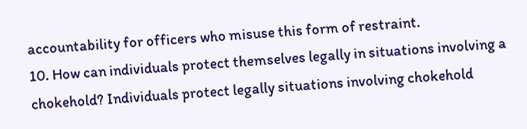accountability for officers who misuse this form of restraint.
10. How can individuals protect themselves legally in situations involving a chokehold? Individuals protect legally situations involving chokehold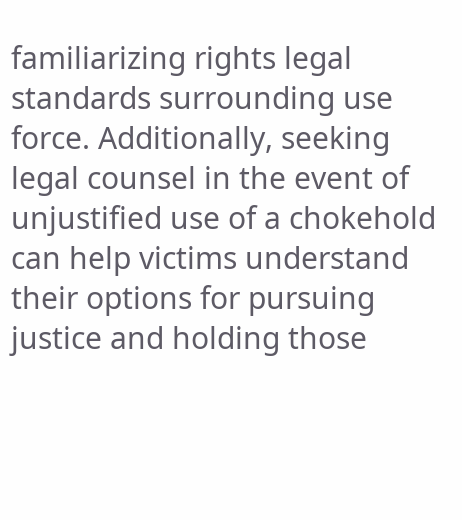familiarizing rights legal standards surrounding use force. Additionally, seeking legal counsel in the event of unjustified use of a chokehold can help victims understand their options for pursuing justice and holding those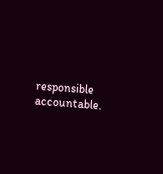responsible accountable.